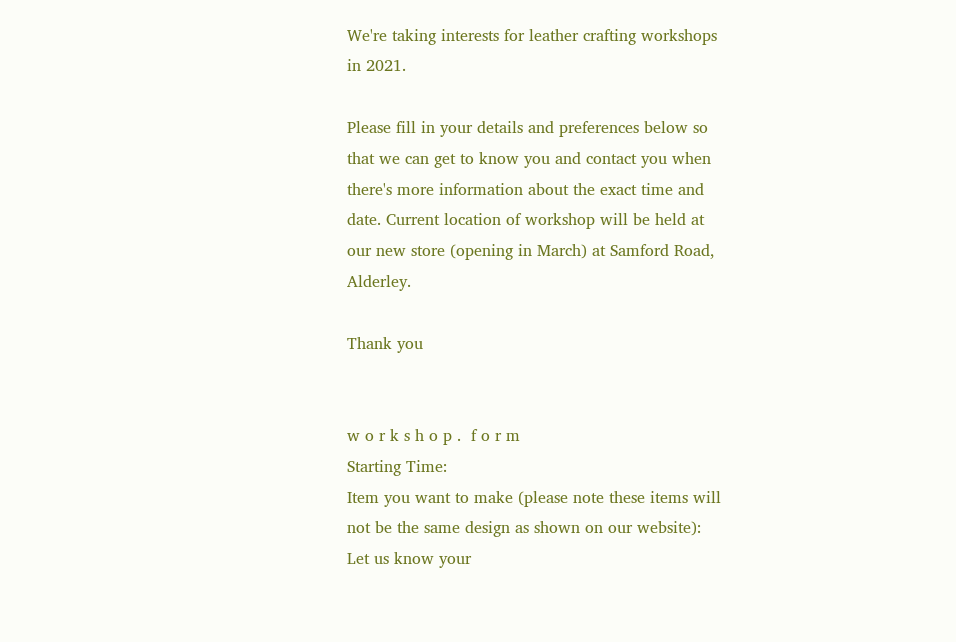We're taking interests for leather crafting workshops in 2021.

Please fill in your details and preferences below so that we can get to know you and contact you when there's more information about the exact time and date. Current location of workshop will be held at our new store (opening in March) at Samford Road, Alderley.

Thank you


w o r k s h o p .  f o r m
Starting Time:
Item you want to make (please note these items will not be the same design as shown on our website):
Let us know your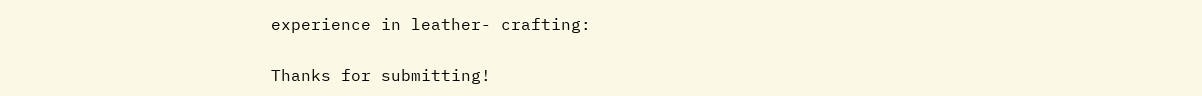experience in leather- crafting:

Thanks for submitting!